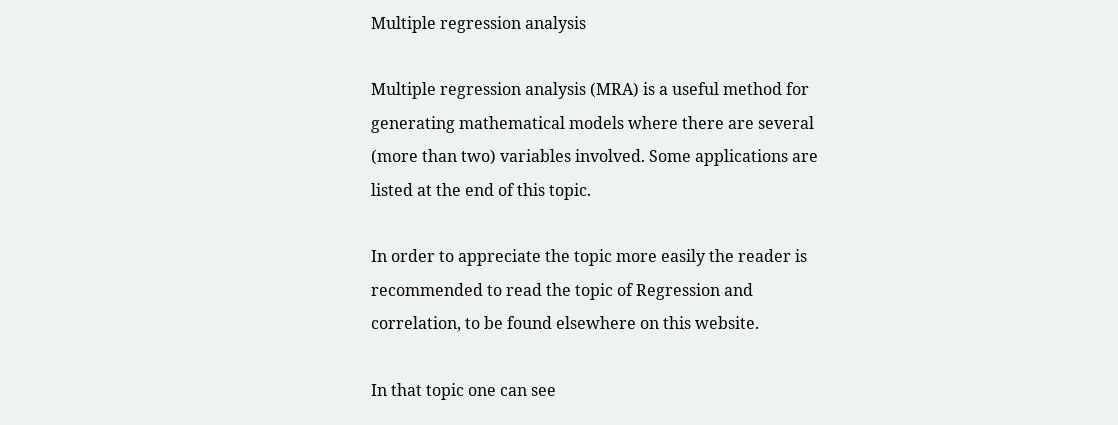Multiple regression analysis

Multiple regression analysis (MRA) is a useful method for generating mathematical models where there are several (more than two) variables involved. Some applications are listed at the end of this topic.

In order to appreciate the topic more easily the reader is recommended to read the topic of Regression and correlation, to be found elsewhere on this website.

In that topic one can see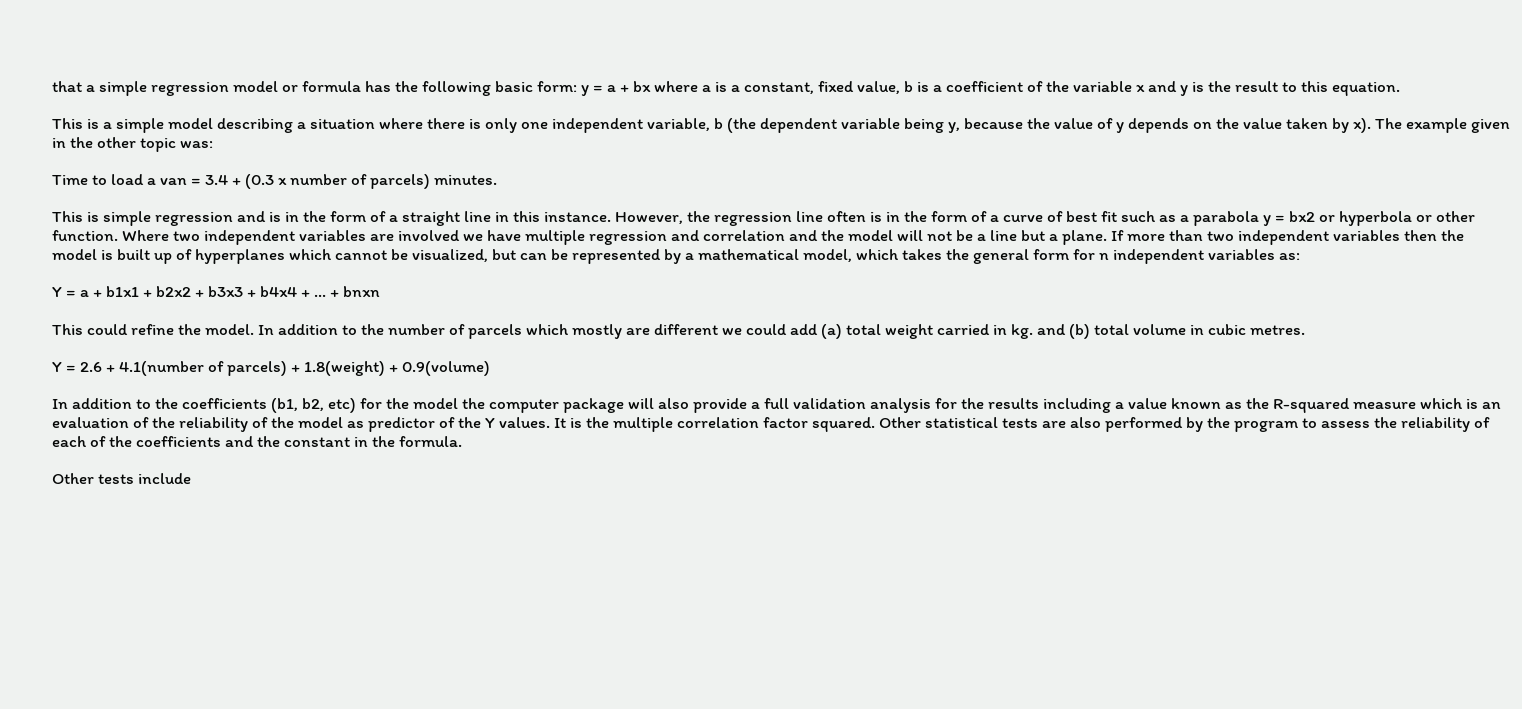that a simple regression model or formula has the following basic form: y = a + bx where a is a constant, fixed value, b is a coefficient of the variable x and y is the result to this equation.

This is a simple model describing a situation where there is only one independent variable, b (the dependent variable being y, because the value of y depends on the value taken by x). The example given in the other topic was:

Time to load a van = 3.4 + (0.3 x number of parcels) minutes.

This is simple regression and is in the form of a straight line in this instance. However, the regression line often is in the form of a curve of best fit such as a parabola y = bx2 or hyperbola or other function. Where two independent variables are involved we have multiple regression and correlation and the model will not be a line but a plane. If more than two independent variables then the model is built up of hyperplanes which cannot be visualized, but can be represented by a mathematical model, which takes the general form for n independent variables as:

Y = a + b1x1 + b2x2 + b3x3 + b4x4 + ... + bnxn

This could refine the model. In addition to the number of parcels which mostly are different we could add (a) total weight carried in kg. and (b) total volume in cubic metres.

Y = 2.6 + 4.1(number of parcels) + 1.8(weight) + 0.9(volume)

In addition to the coefficients (b1, b2, etc) for the model the computer package will also provide a full validation analysis for the results including a value known as the R-squared measure which is an evaluation of the reliability of the model as predictor of the Y values. It is the multiple correlation factor squared. Other statistical tests are also performed by the program to assess the reliability of each of the coefficients and the constant in the formula.

Other tests include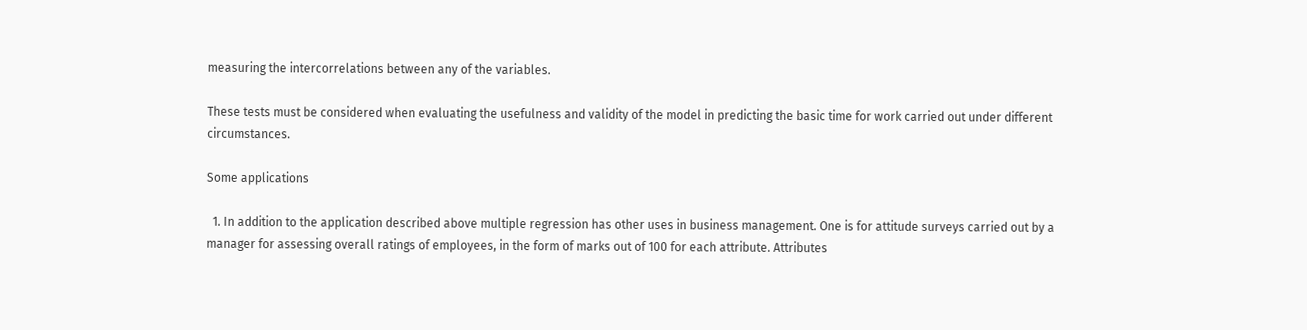measuring the intercorrelations between any of the variables.

These tests must be considered when evaluating the usefulness and validity of the model in predicting the basic time for work carried out under different circumstances.

Some applications

  1. In addition to the application described above multiple regression has other uses in business management. One is for attitude surveys carried out by a manager for assessing overall ratings of employees, in the form of marks out of 100 for each attribute. Attributes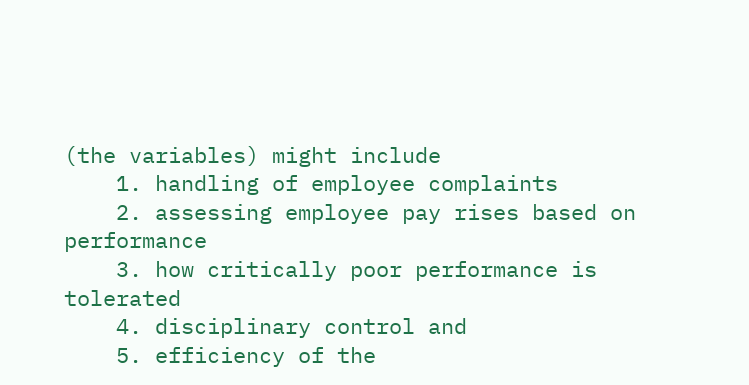(the variables) might include
    1. handling of employee complaints
    2. assessing employee pay rises based on performance
    3. how critically poor performance is tolerated
    4. disciplinary control and
    5. efficiency of the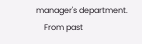manager's department.
    From past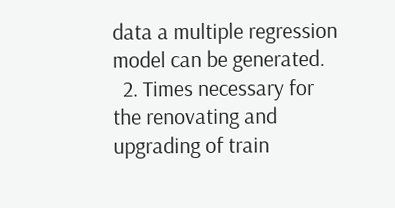data a multiple regression model can be generated.
  2. Times necessary for the renovating and upgrading of train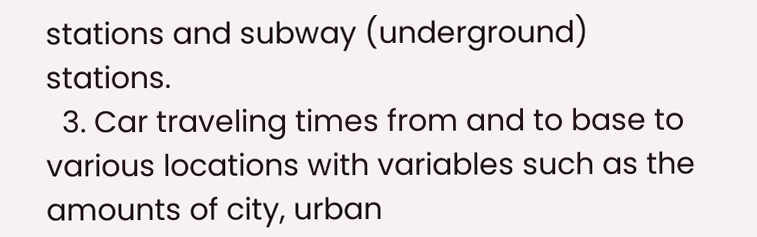stations and subway (underground) stations.
  3. Car traveling times from and to base to various locations with variables such as the amounts of city, urban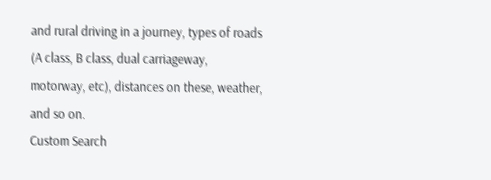and rural driving in a journey, types of roads (A class, B class, dual carriageway, motorway, etc), distances on these, weather, and so on.
Custom Search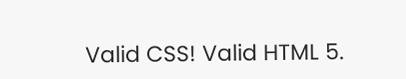Valid CSS! Valid HTML 5.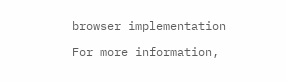browser implementation

For more information,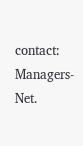contact: Managers-Net.